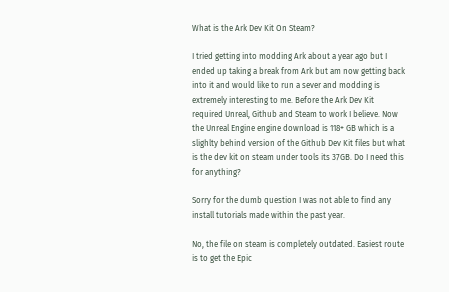What is the Ark Dev Kit On Steam?

I tried getting into modding Ark about a year ago but I ended up taking a break from Ark but am now getting back into it and would like to run a sever and modding is extremely interesting to me. Before the Ark Dev Kit required Unreal, Github and Steam to work I believe. Now the Unreal Engine engine download is 118+ GB which is a slighlty behind version of the Github Dev Kit files but what is the dev kit on steam under tools its 37GB. Do I need this for anything?

Sorry for the dumb question I was not able to find any install tutorials made within the past year.

No, the file on steam is completely outdated. Easiest route is to get the Epic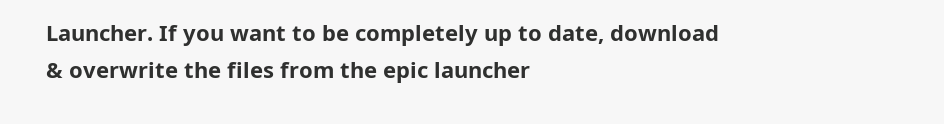Launcher. If you want to be completely up to date, download & overwrite the files from the epic launcher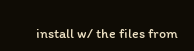install w/ the files from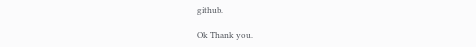github.

Ok Thank you.